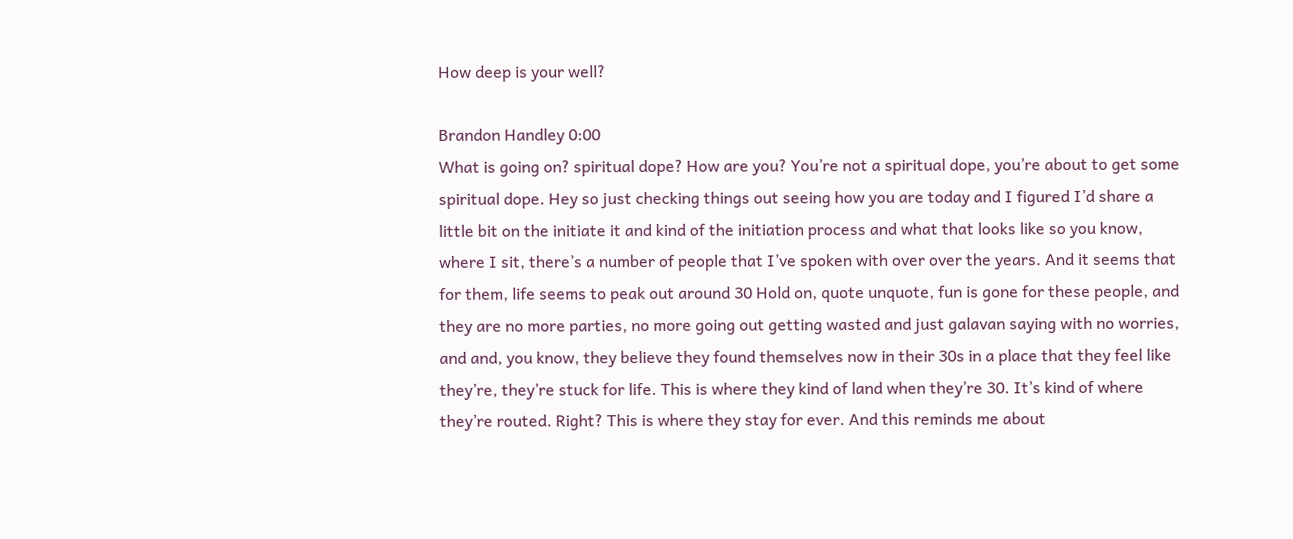How deep is your well?

Brandon Handley 0:00
What is going on? spiritual dope? How are you? You’re not a spiritual dope, you’re about to get some spiritual dope. Hey so just checking things out seeing how you are today and I figured I’d share a little bit on the initiate it and kind of the initiation process and what that looks like so you know, where I sit, there’s a number of people that I’ve spoken with over over the years. And it seems that for them, life seems to peak out around 30 Hold on, quote unquote, fun is gone for these people, and they are no more parties, no more going out getting wasted and just galavan saying with no worries, and and, you know, they believe they found themselves now in their 30s in a place that they feel like they’re, they’re stuck for life. This is where they kind of land when they’re 30. It’s kind of where they’re routed. Right? This is where they stay for ever. And this reminds me about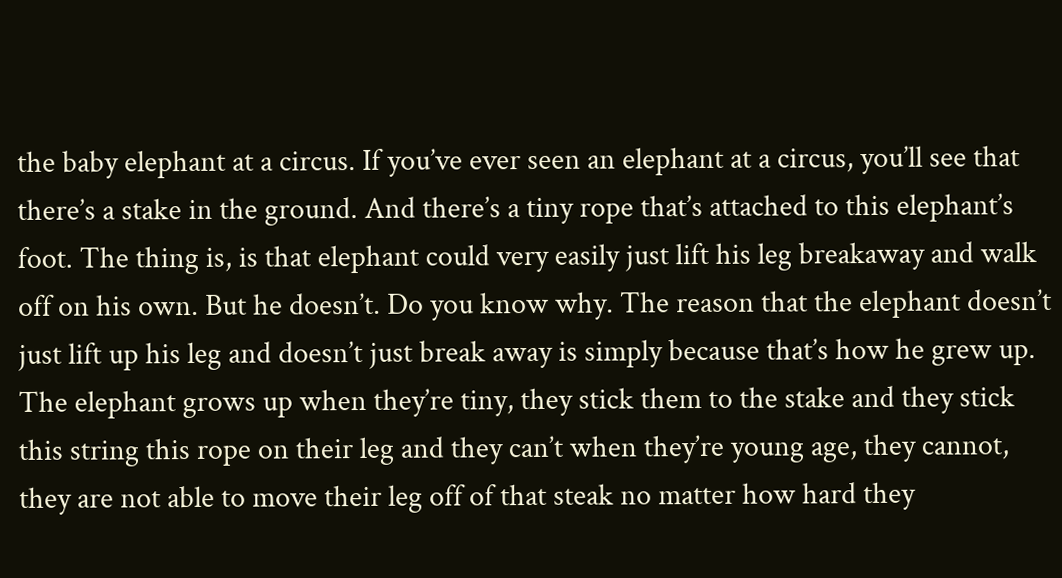the baby elephant at a circus. If you’ve ever seen an elephant at a circus, you’ll see that there’s a stake in the ground. And there’s a tiny rope that’s attached to this elephant’s foot. The thing is, is that elephant could very easily just lift his leg breakaway and walk off on his own. But he doesn’t. Do you know why. The reason that the elephant doesn’t just lift up his leg and doesn’t just break away is simply because that’s how he grew up. The elephant grows up when they’re tiny, they stick them to the stake and they stick this string this rope on their leg and they can’t when they’re young age, they cannot, they are not able to move their leg off of that steak no matter how hard they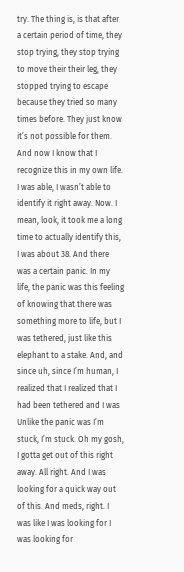try. The thing is, is that after a certain period of time, they stop trying, they stop trying to move their their leg, they stopped trying to escape because they tried so many times before. They just know it’s not possible for them. And now I know that I recognize this in my own life. I was able, I wasn’t able to identify it right away. Now. I mean, look, it took me a long time to actually identify this, I was about 38. And there was a certain panic. In my life, the panic was this feeling of knowing that there was something more to life, but I was tethered, just like this elephant to a stake. And, and since uh, since I’m human, I realized that I realized that I had been tethered and I was Unlike the panic was I’m stuck, I’m stuck. Oh my gosh, I gotta get out of this right away. All right. And I was looking for a quick way out of this. And meds, right. I was like I was looking for I was looking for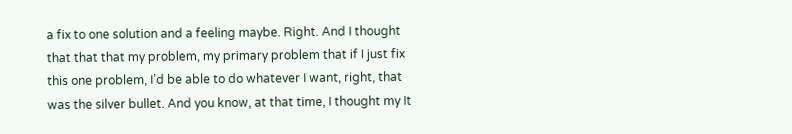a fix to one solution and a feeling maybe. Right. And I thought that that that my problem, my primary problem that if I just fix this one problem, I’d be able to do whatever I want, right, that was the silver bullet. And you know, at that time, I thought my It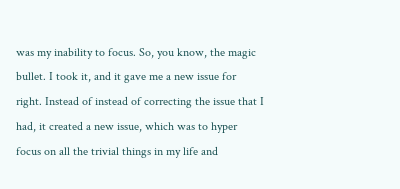was my inability to focus. So, you know, the magic bullet. I took it, and it gave me a new issue for right. Instead of instead of correcting the issue that I had, it created a new issue, which was to hyper focus on all the trivial things in my life and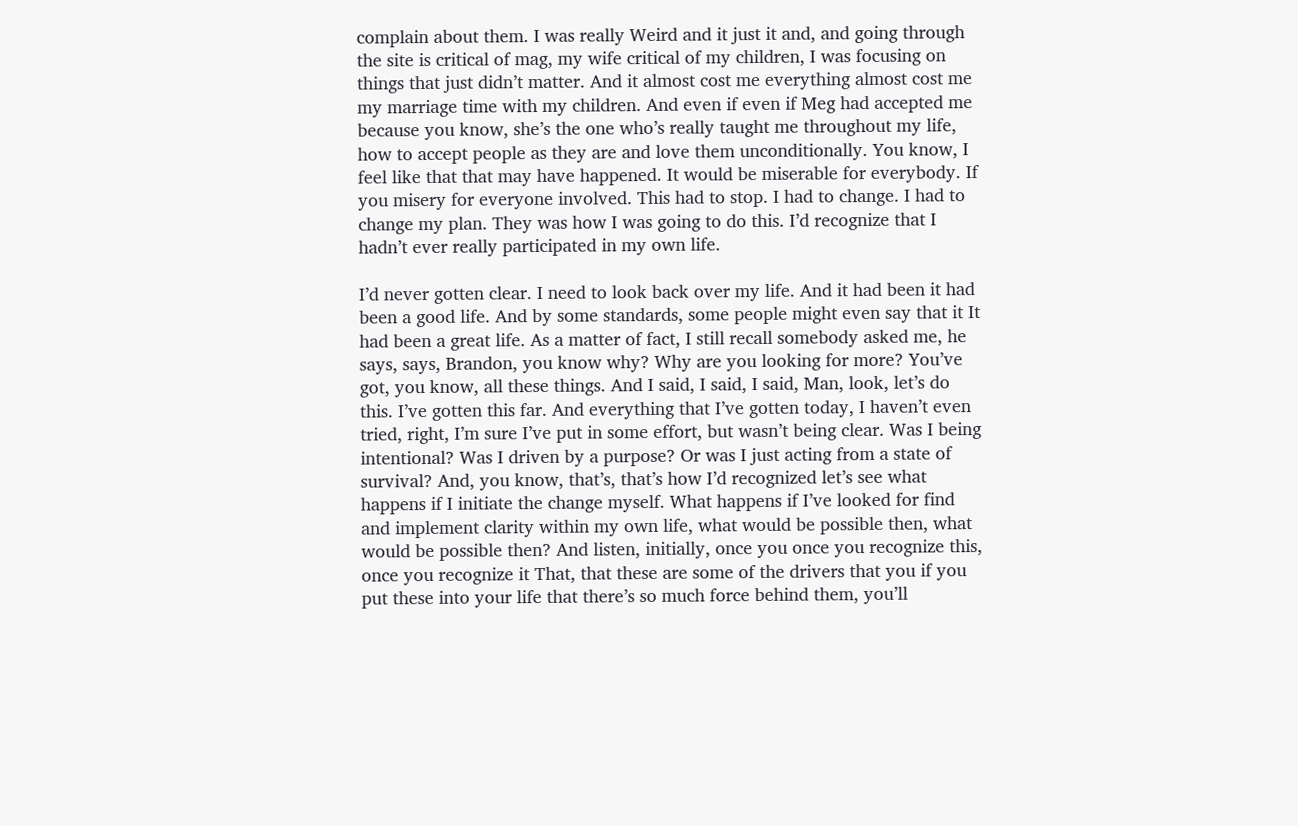complain about them. I was really Weird and it just it and, and going through the site is critical of mag, my wife critical of my children, I was focusing on things that just didn’t matter. And it almost cost me everything almost cost me my marriage time with my children. And even if even if Meg had accepted me because you know, she’s the one who’s really taught me throughout my life, how to accept people as they are and love them unconditionally. You know, I feel like that that may have happened. It would be miserable for everybody. If you misery for everyone involved. This had to stop. I had to change. I had to change my plan. They was how I was going to do this. I’d recognize that I hadn’t ever really participated in my own life.

I’d never gotten clear. I need to look back over my life. And it had been it had been a good life. And by some standards, some people might even say that it It had been a great life. As a matter of fact, I still recall somebody asked me, he says, says, Brandon, you know why? Why are you looking for more? You’ve got, you know, all these things. And I said, I said, I said, Man, look, let’s do this. I’ve gotten this far. And everything that I’ve gotten today, I haven’t even tried, right, I’m sure I’ve put in some effort, but wasn’t being clear. Was I being intentional? Was I driven by a purpose? Or was I just acting from a state of survival? And, you know, that’s, that’s how I’d recognized let’s see what happens if I initiate the change myself. What happens if I’ve looked for find and implement clarity within my own life, what would be possible then, what would be possible then? And listen, initially, once you once you recognize this, once you recognize it That, that these are some of the drivers that you if you put these into your life that there’s so much force behind them, you’ll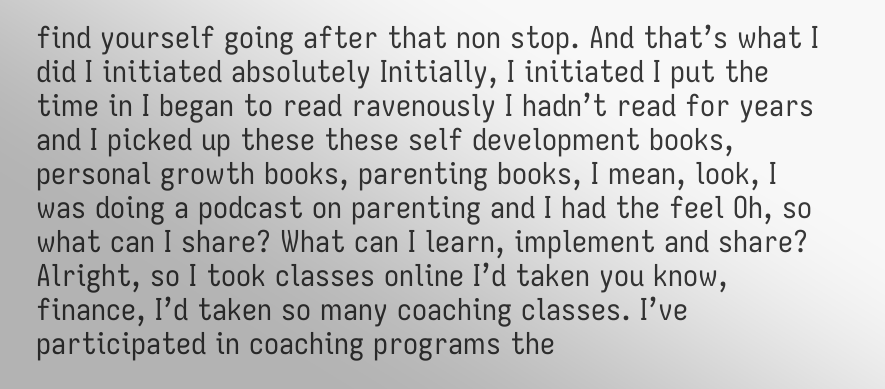find yourself going after that non stop. And that’s what I did I initiated absolutely Initially, I initiated I put the time in I began to read ravenously I hadn’t read for years and I picked up these these self development books, personal growth books, parenting books, I mean, look, I was doing a podcast on parenting and I had the feel Oh, so what can I share? What can I learn, implement and share? Alright, so I took classes online I’d taken you know, finance, I’d taken so many coaching classes. I’ve participated in coaching programs the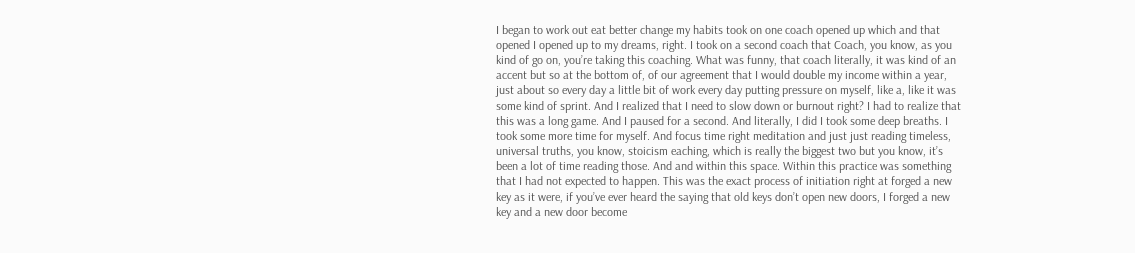I began to work out eat better change my habits took on one coach opened up which and that opened I opened up to my dreams, right. I took on a second coach that Coach, you know, as you kind of go on, you’re taking this coaching. What was funny, that coach literally, it was kind of an accent but so at the bottom of, of our agreement that I would double my income within a year, just about so every day a little bit of work every day putting pressure on myself, like a, like it was some kind of sprint. And I realized that I need to slow down or burnout right? I had to realize that this was a long game. And I paused for a second. And literally, I did I took some deep breaths. I took some more time for myself. And focus time right meditation and just just reading timeless, universal truths, you know, stoicism eaching, which is really the biggest two but you know, it’s been a lot of time reading those. And and within this space. Within this practice was something that I had not expected to happen. This was the exact process of initiation right at forged a new key as it were, if you’ve ever heard the saying that old keys don’t open new doors, I forged a new key and a new door become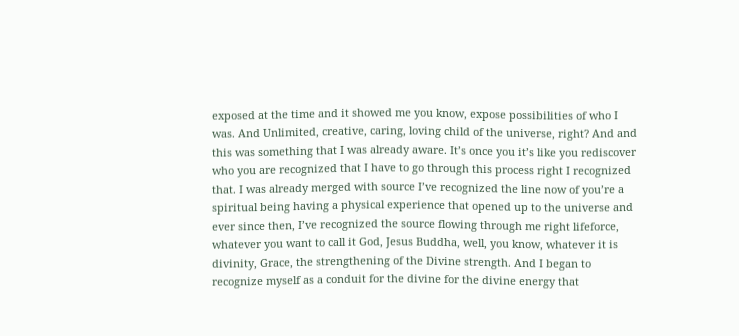exposed at the time and it showed me you know, expose possibilities of who I was. And Unlimited, creative, caring, loving child of the universe, right? And and this was something that I was already aware. It’s once you it’s like you rediscover who you are recognized that I have to go through this process right I recognized that. I was already merged with source I’ve recognized the line now of you’re a spiritual being having a physical experience that opened up to the universe and ever since then, I’ve recognized the source flowing through me right lifeforce, whatever you want to call it God, Jesus Buddha, well, you know, whatever it is divinity, Grace, the strengthening of the Divine strength. And I began to recognize myself as a conduit for the divine for the divine energy that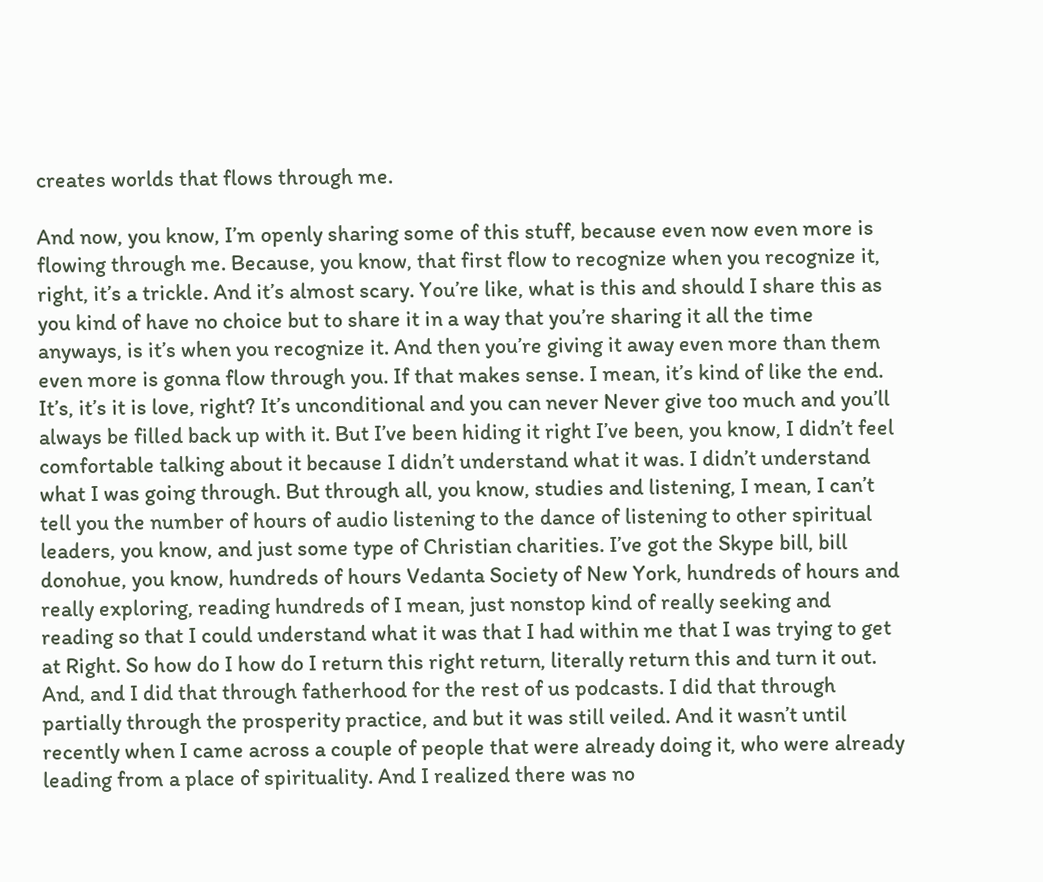creates worlds that flows through me.

And now, you know, I’m openly sharing some of this stuff, because even now even more is flowing through me. Because, you know, that first flow to recognize when you recognize it, right, it’s a trickle. And it’s almost scary. You’re like, what is this and should I share this as you kind of have no choice but to share it in a way that you’re sharing it all the time anyways, is it’s when you recognize it. And then you’re giving it away even more than them even more is gonna flow through you. If that makes sense. I mean, it’s kind of like the end. It’s, it’s it is love, right? It’s unconditional and you can never Never give too much and you’ll always be filled back up with it. But I’ve been hiding it right I’ve been, you know, I didn’t feel comfortable talking about it because I didn’t understand what it was. I didn’t understand what I was going through. But through all, you know, studies and listening, I mean, I can’t tell you the number of hours of audio listening to the dance of listening to other spiritual leaders, you know, and just some type of Christian charities. I’ve got the Skype bill, bill donohue, you know, hundreds of hours Vedanta Society of New York, hundreds of hours and really exploring, reading hundreds of I mean, just nonstop kind of really seeking and reading so that I could understand what it was that I had within me that I was trying to get at Right. So how do I how do I return this right return, literally return this and turn it out. And, and I did that through fatherhood for the rest of us podcasts. I did that through partially through the prosperity practice, and but it was still veiled. And it wasn’t until recently when I came across a couple of people that were already doing it, who were already leading from a place of spirituality. And I realized there was no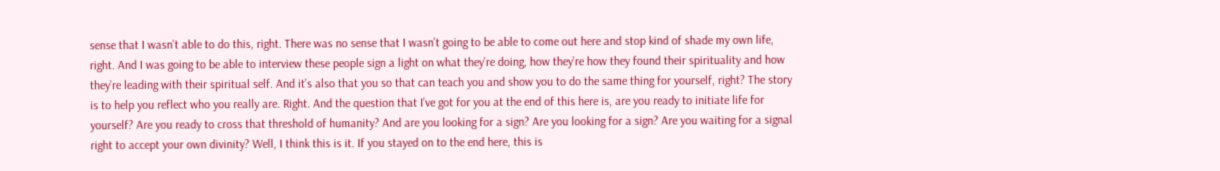sense that I wasn’t able to do this, right. There was no sense that I wasn’t going to be able to come out here and stop kind of shade my own life, right. And I was going to be able to interview these people sign a light on what they’re doing, how they’re how they found their spirituality and how they’re leading with their spiritual self. And it’s also that you so that can teach you and show you to do the same thing for yourself, right? The story is to help you reflect who you really are. Right. And the question that I’ve got for you at the end of this here is, are you ready to initiate life for yourself? Are you ready to cross that threshold of humanity? And are you looking for a sign? Are you looking for a sign? Are you waiting for a signal right to accept your own divinity? Well, I think this is it. If you stayed on to the end here, this is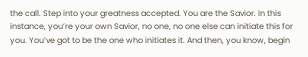the call. Step into your greatness accepted. You are the Savior. In this instance, you’re your own Savior, no one, no one else can initiate this for you. You’ve got to be the one who initiates it. And then, you know, begin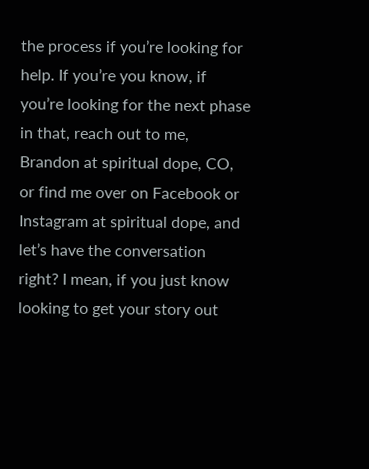the process if you’re looking for help. If you’re you know, if you’re looking for the next phase in that, reach out to me, Brandon at spiritual dope, CO, or find me over on Facebook or Instagram at spiritual dope, and let’s have the conversation right? I mean, if you just know looking to get your story out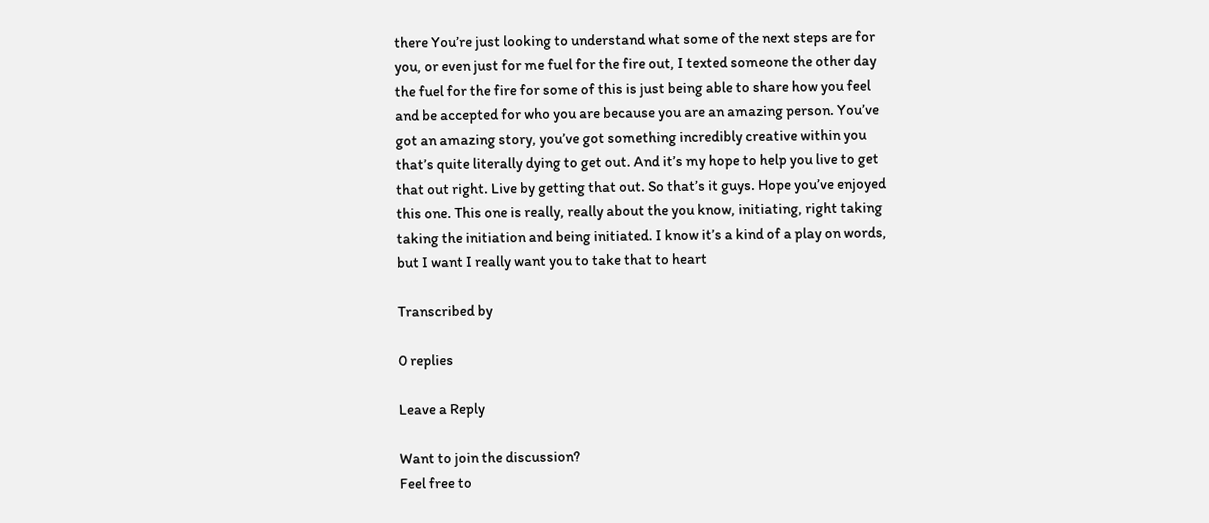there You’re just looking to understand what some of the next steps are for you, or even just for me fuel for the fire out, I texted someone the other day the fuel for the fire for some of this is just being able to share how you feel and be accepted for who you are because you are an amazing person. You’ve got an amazing story, you’ve got something incredibly creative within you that’s quite literally dying to get out. And it’s my hope to help you live to get that out right. Live by getting that out. So that’s it guys. Hope you’ve enjoyed this one. This one is really, really about the you know, initiating, right taking taking the initiation and being initiated. I know it’s a kind of a play on words, but I want I really want you to take that to heart

Transcribed by

0 replies

Leave a Reply

Want to join the discussion?
Feel free to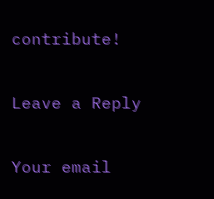contribute!

Leave a Reply

Your email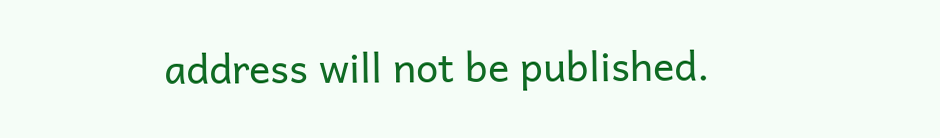address will not be published.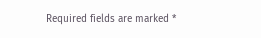Required fields are marked *